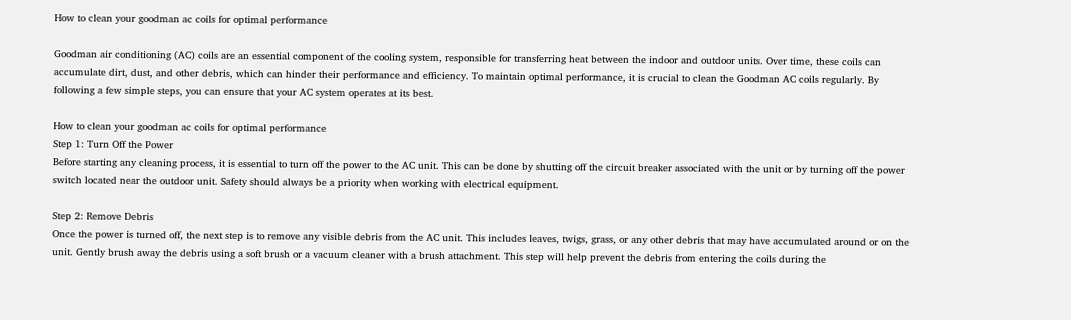How to clean your goodman ac coils for optimal performance

Goodman air conditioning (AC) coils are an essential component of the cooling system, responsible for transferring heat between the indoor and outdoor units. Over time, these coils can accumulate dirt, dust, and other debris, which can hinder their performance and efficiency. To maintain optimal performance, it is crucial to clean the Goodman AC coils regularly. By following a few simple steps, you can ensure that your AC system operates at its best.

How to clean your goodman ac coils for optimal performance
Step 1: Turn Off the Power
Before starting any cleaning process, it is essential to turn off the power to the AC unit. This can be done by shutting off the circuit breaker associated with the unit or by turning off the power switch located near the outdoor unit. Safety should always be a priority when working with electrical equipment.

Step 2: Remove Debris
Once the power is turned off, the next step is to remove any visible debris from the AC unit. This includes leaves, twigs, grass, or any other debris that may have accumulated around or on the unit. Gently brush away the debris using a soft brush or a vacuum cleaner with a brush attachment. This step will help prevent the debris from entering the coils during the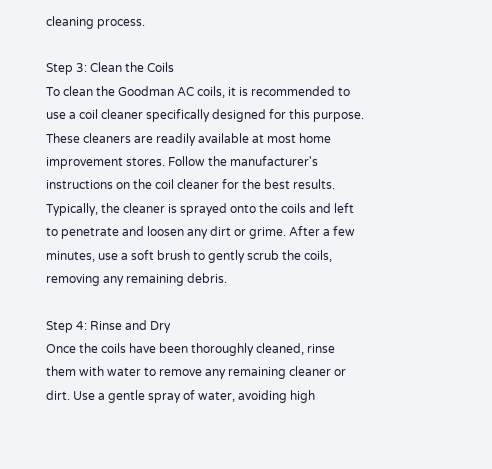cleaning process.

Step 3: Clean the Coils
To clean the Goodman AC coils, it is recommended to use a coil cleaner specifically designed for this purpose. These cleaners are readily available at most home improvement stores. Follow the manufacturer's instructions on the coil cleaner for the best results. Typically, the cleaner is sprayed onto the coils and left to penetrate and loosen any dirt or grime. After a few minutes, use a soft brush to gently scrub the coils, removing any remaining debris.

Step 4: Rinse and Dry
Once the coils have been thoroughly cleaned, rinse them with water to remove any remaining cleaner or dirt. Use a gentle spray of water, avoiding high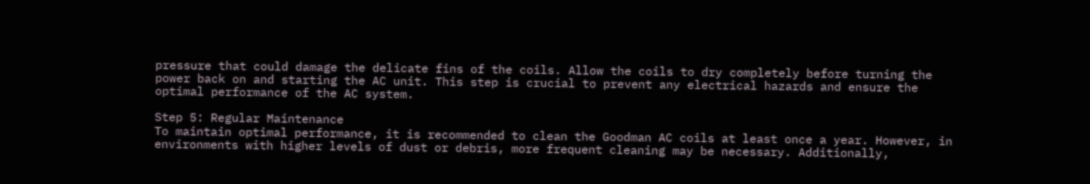pressure that could damage the delicate fins of the coils. Allow the coils to dry completely before turning the power back on and starting the AC unit. This step is crucial to prevent any electrical hazards and ensure the optimal performance of the AC system.

Step 5: Regular Maintenance
To maintain optimal performance, it is recommended to clean the Goodman AC coils at least once a year. However, in environments with higher levels of dust or debris, more frequent cleaning may be necessary. Additionally,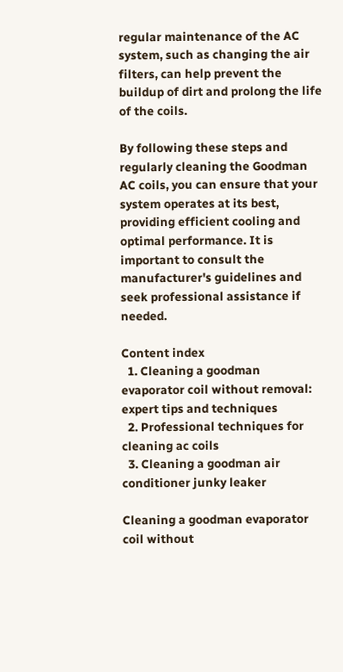regular maintenance of the AC system, such as changing the air filters, can help prevent the buildup of dirt and prolong the life of the coils.

By following these steps and regularly cleaning the Goodman AC coils, you can ensure that your system operates at its best, providing efficient cooling and optimal performance. It is important to consult the manufacturer's guidelines and seek professional assistance if needed.

Content index
  1. Cleaning a goodman evaporator coil without removal: expert tips and techniques
  2. Professional techniques for cleaning ac coils
  3. Cleaning a goodman air conditioner junky leaker

Cleaning a goodman evaporator coil without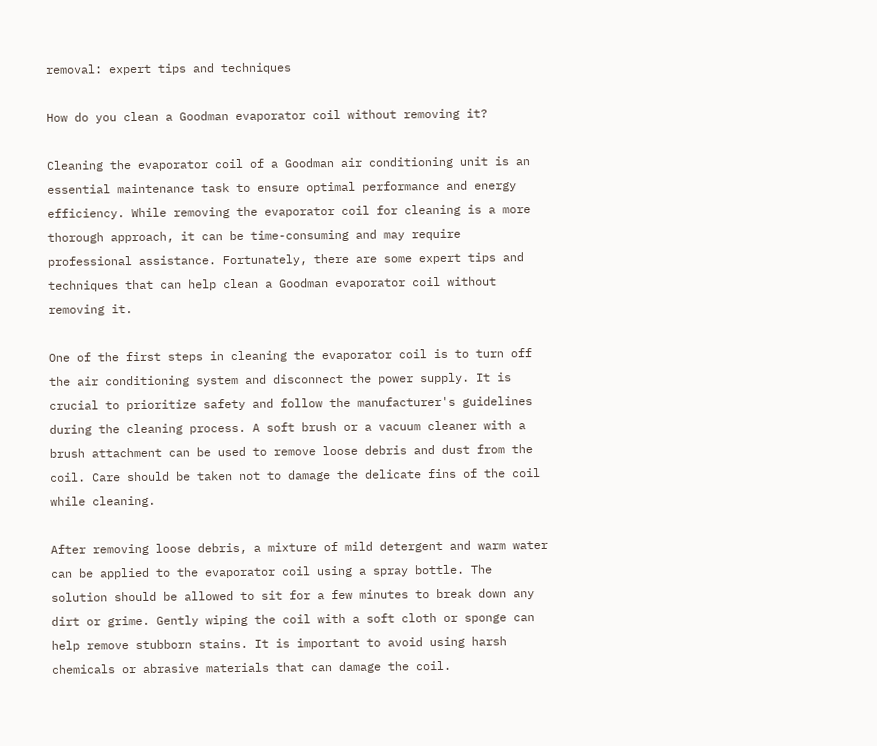removal: expert tips and techniques

How do you clean a Goodman evaporator coil without removing it?

Cleaning the evaporator coil of a Goodman air conditioning unit is an essential maintenance task to ensure optimal performance and energy efficiency. While removing the evaporator coil for cleaning is a more thorough approach, it can be time-consuming and may require professional assistance. Fortunately, there are some expert tips and techniques that can help clean a Goodman evaporator coil without removing it.

One of the first steps in cleaning the evaporator coil is to turn off the air conditioning system and disconnect the power supply. It is crucial to prioritize safety and follow the manufacturer's guidelines during the cleaning process. A soft brush or a vacuum cleaner with a brush attachment can be used to remove loose debris and dust from the coil. Care should be taken not to damage the delicate fins of the coil while cleaning.

After removing loose debris, a mixture of mild detergent and warm water can be applied to the evaporator coil using a spray bottle. The solution should be allowed to sit for a few minutes to break down any dirt or grime. Gently wiping the coil with a soft cloth or sponge can help remove stubborn stains. It is important to avoid using harsh chemicals or abrasive materials that can damage the coil.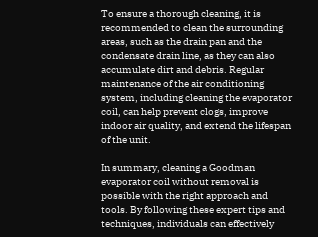To ensure a thorough cleaning, it is recommended to clean the surrounding areas, such as the drain pan and the condensate drain line, as they can also accumulate dirt and debris. Regular maintenance of the air conditioning system, including cleaning the evaporator coil, can help prevent clogs, improve indoor air quality, and extend the lifespan of the unit.

In summary, cleaning a Goodman evaporator coil without removal is possible with the right approach and tools. By following these expert tips and techniques, individuals can effectively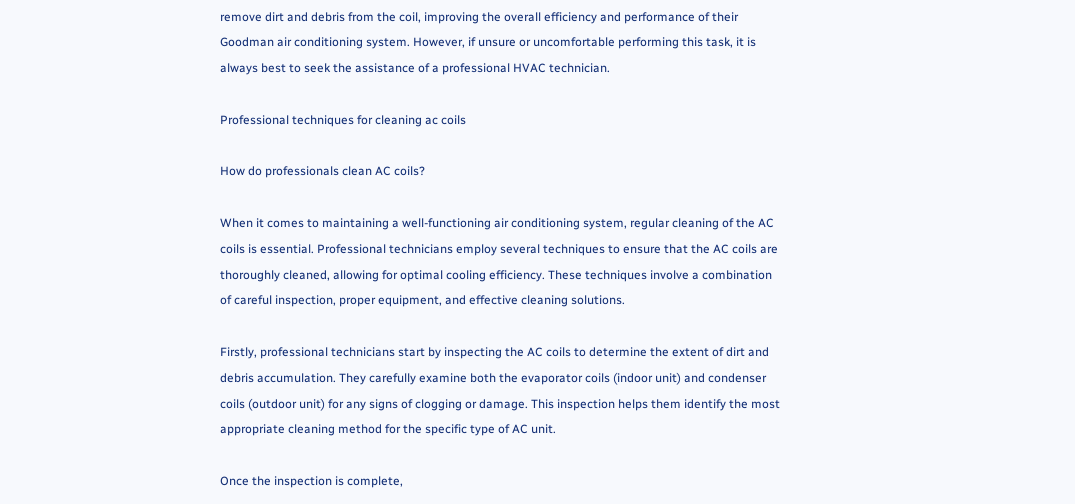remove dirt and debris from the coil, improving the overall efficiency and performance of their Goodman air conditioning system. However, if unsure or uncomfortable performing this task, it is always best to seek the assistance of a professional HVAC technician.

Professional techniques for cleaning ac coils

How do professionals clean AC coils?

When it comes to maintaining a well-functioning air conditioning system, regular cleaning of the AC coils is essential. Professional technicians employ several techniques to ensure that the AC coils are thoroughly cleaned, allowing for optimal cooling efficiency. These techniques involve a combination of careful inspection, proper equipment, and effective cleaning solutions.

Firstly, professional technicians start by inspecting the AC coils to determine the extent of dirt and debris accumulation. They carefully examine both the evaporator coils (indoor unit) and condenser coils (outdoor unit) for any signs of clogging or damage. This inspection helps them identify the most appropriate cleaning method for the specific type of AC unit.

Once the inspection is complete,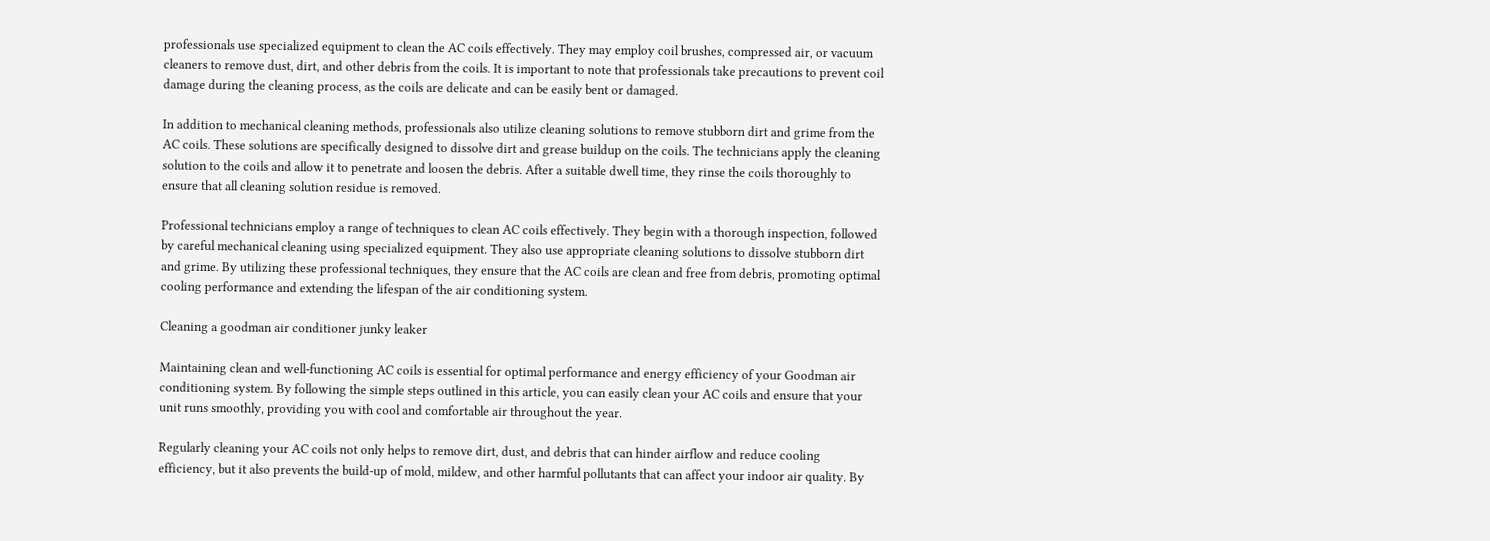professionals use specialized equipment to clean the AC coils effectively. They may employ coil brushes, compressed air, or vacuum cleaners to remove dust, dirt, and other debris from the coils. It is important to note that professionals take precautions to prevent coil damage during the cleaning process, as the coils are delicate and can be easily bent or damaged.

In addition to mechanical cleaning methods, professionals also utilize cleaning solutions to remove stubborn dirt and grime from the AC coils. These solutions are specifically designed to dissolve dirt and grease buildup on the coils. The technicians apply the cleaning solution to the coils and allow it to penetrate and loosen the debris. After a suitable dwell time, they rinse the coils thoroughly to ensure that all cleaning solution residue is removed.

Professional technicians employ a range of techniques to clean AC coils effectively. They begin with a thorough inspection, followed by careful mechanical cleaning using specialized equipment. They also use appropriate cleaning solutions to dissolve stubborn dirt and grime. By utilizing these professional techniques, they ensure that the AC coils are clean and free from debris, promoting optimal cooling performance and extending the lifespan of the air conditioning system.

Cleaning a goodman air conditioner junky leaker

Maintaining clean and well-functioning AC coils is essential for optimal performance and energy efficiency of your Goodman air conditioning system. By following the simple steps outlined in this article, you can easily clean your AC coils and ensure that your unit runs smoothly, providing you with cool and comfortable air throughout the year.

Regularly cleaning your AC coils not only helps to remove dirt, dust, and debris that can hinder airflow and reduce cooling efficiency, but it also prevents the build-up of mold, mildew, and other harmful pollutants that can affect your indoor air quality. By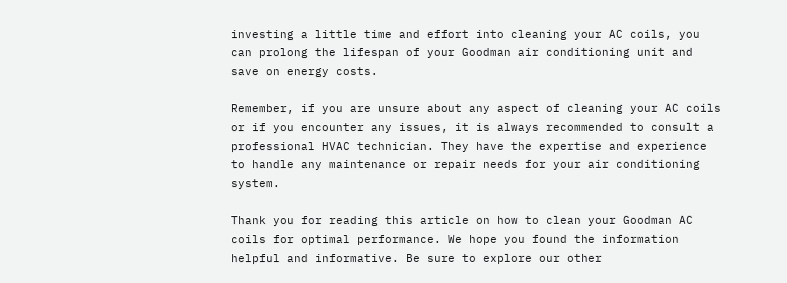investing a little time and effort into cleaning your AC coils, you can prolong the lifespan of your Goodman air conditioning unit and save on energy costs.

Remember, if you are unsure about any aspect of cleaning your AC coils or if you encounter any issues, it is always recommended to consult a professional HVAC technician. They have the expertise and experience to handle any maintenance or repair needs for your air conditioning system.

Thank you for reading this article on how to clean your Goodman AC coils for optimal performance. We hope you found the information helpful and informative. Be sure to explore our other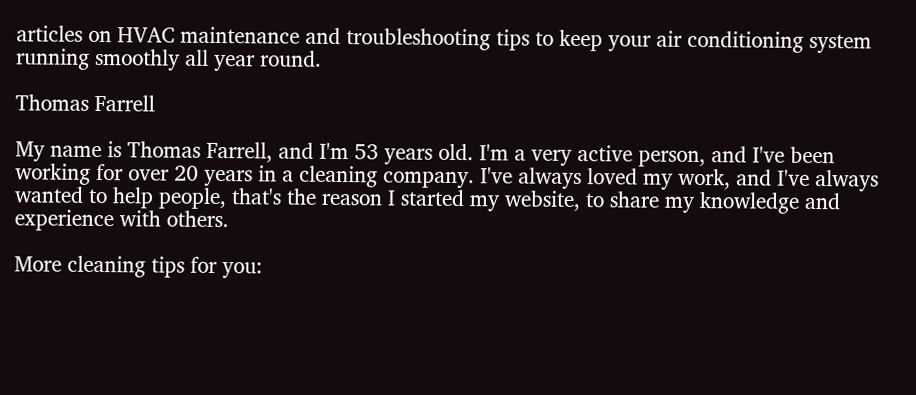articles on HVAC maintenance and troubleshooting tips to keep your air conditioning system running smoothly all year round.

Thomas Farrell

My name is Thomas Farrell, and I'm 53 years old. I'm a very active person, and I've been working for over 20 years in a cleaning company. I've always loved my work, and I've always wanted to help people, that's the reason I started my website, to share my knowledge and experience with others.

More cleaning tips for you: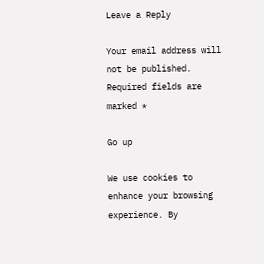Leave a Reply

Your email address will not be published. Required fields are marked *

Go up

We use cookies to enhance your browsing experience. By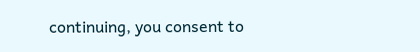continuing, you consent to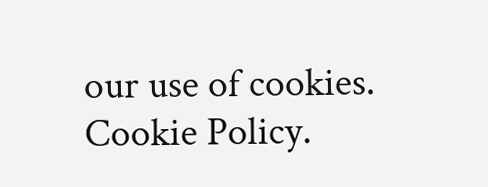our use of cookies. Cookie Policy.